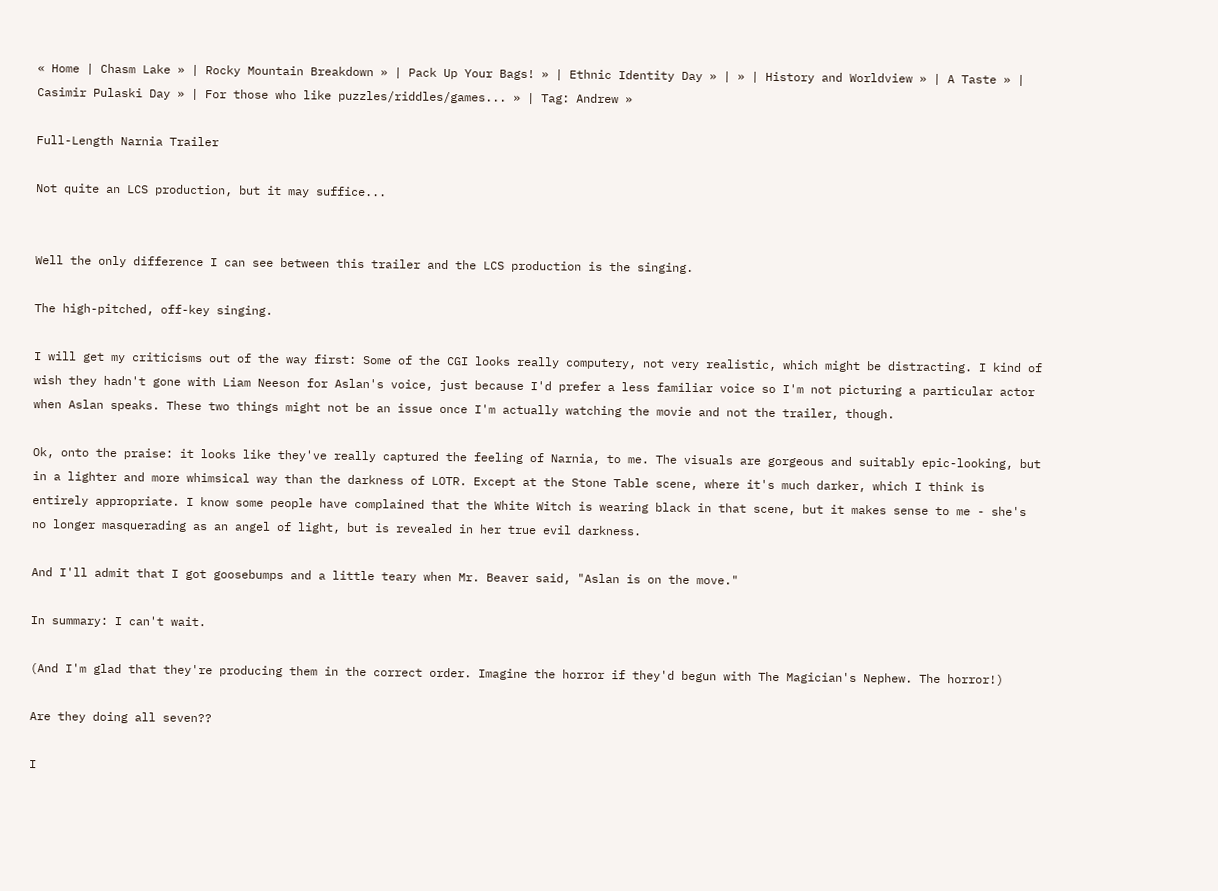« Home | Chasm Lake » | Rocky Mountain Breakdown » | Pack Up Your Bags! » | Ethnic Identity Day » | » | History and Worldview » | A Taste » | Casimir Pulaski Day » | For those who like puzzles/riddles/games... » | Tag: Andrew »

Full-Length Narnia Trailer

Not quite an LCS production, but it may suffice...


Well the only difference I can see between this trailer and the LCS production is the singing.

The high-pitched, off-key singing.

I will get my criticisms out of the way first: Some of the CGI looks really computery, not very realistic, which might be distracting. I kind of wish they hadn't gone with Liam Neeson for Aslan's voice, just because I'd prefer a less familiar voice so I'm not picturing a particular actor when Aslan speaks. These two things might not be an issue once I'm actually watching the movie and not the trailer, though.

Ok, onto the praise: it looks like they've really captured the feeling of Narnia, to me. The visuals are gorgeous and suitably epic-looking, but in a lighter and more whimsical way than the darkness of LOTR. Except at the Stone Table scene, where it's much darker, which I think is entirely appropriate. I know some people have complained that the White Witch is wearing black in that scene, but it makes sense to me - she's no longer masquerading as an angel of light, but is revealed in her true evil darkness.

And I'll admit that I got goosebumps and a little teary when Mr. Beaver said, "Aslan is on the move."

In summary: I can't wait.

(And I'm glad that they're producing them in the correct order. Imagine the horror if they'd begun with The Magician's Nephew. The horror!)

Are they doing all seven??

I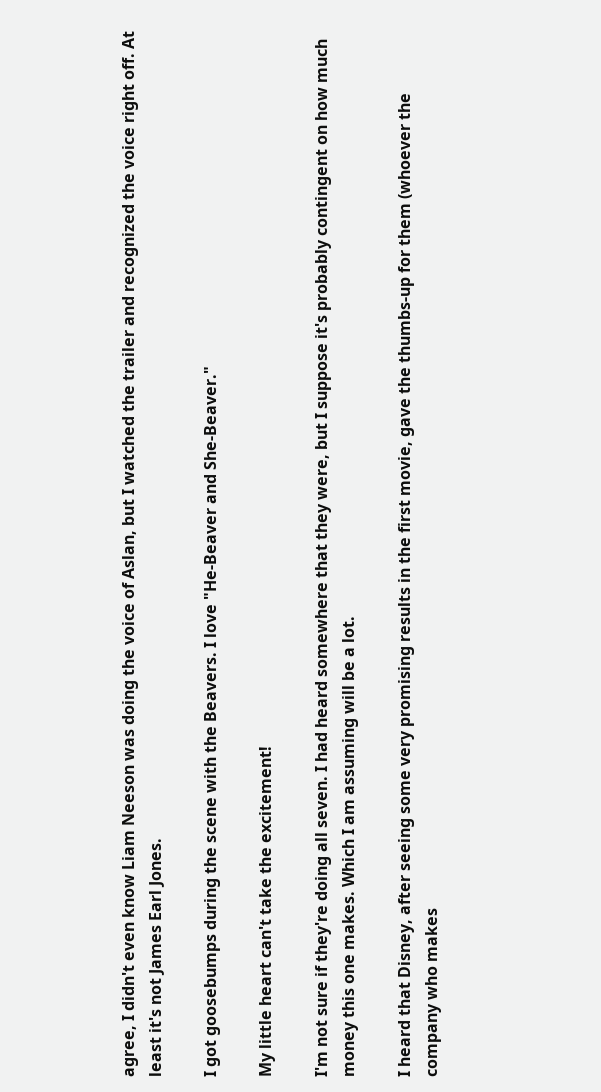agree, I didn't even know Liam Neeson was doing the voice of Aslan, but I watched the trailer and recognized the voice right off. At least it's not James Earl Jones.

I got goosebumps during the scene with the Beavers. I love "He-Beaver and She-Beaver."

My little heart can't take the excitement!

I'm not sure if they're doing all seven. I had heard somewhere that they were, but I suppose it's probably contingent on how much money this one makes. Which I am assuming will be a lot.

I heard that Disney, after seeing some very promising results in the first movie, gave the thumbs-up for them (whoever the company who makes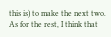this is) to make the next two. As for the rest, I think that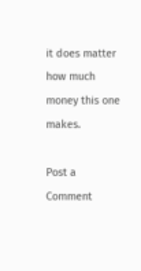it does matter how much money this one makes.

Post a Comment